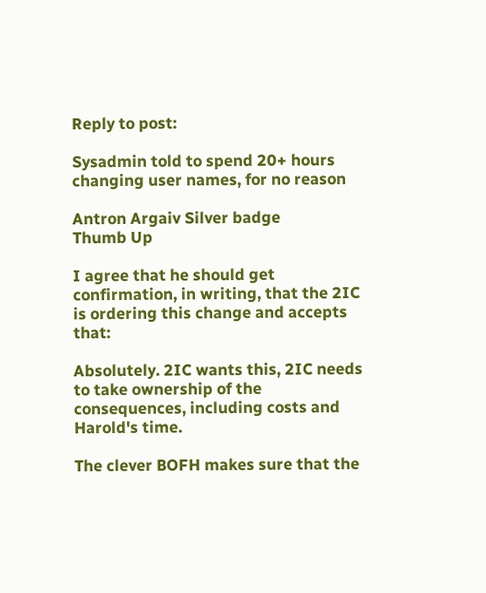Reply to post:

Sysadmin told to spend 20+ hours changing user names, for no reason

Antron Argaiv Silver badge
Thumb Up

I agree that he should get confirmation, in writing, that the 2IC is ordering this change and accepts that:

Absolutely. 2IC wants this, 2IC needs to take ownership of the consequences, including costs and Harold's time.

The clever BOFH makes sure that the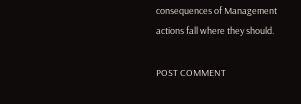consequences of Management actions fall where they should.

POST COMMENT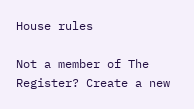House rules

Not a member of The Register? Create a new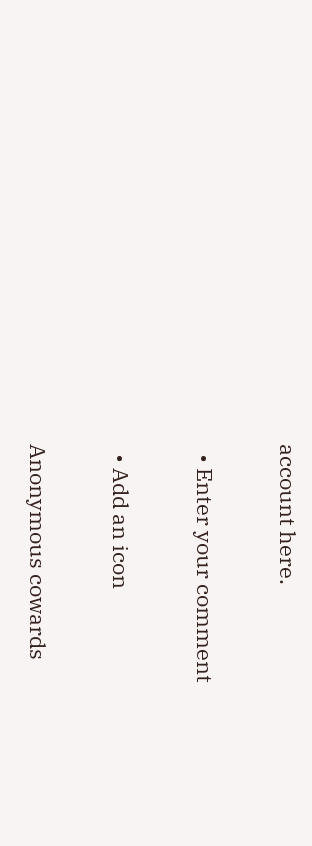account here.

  • Enter your comment

  • Add an icon

Anonymous cowards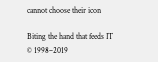cannot choose their icon

Biting the hand that feeds IT © 1998–2019